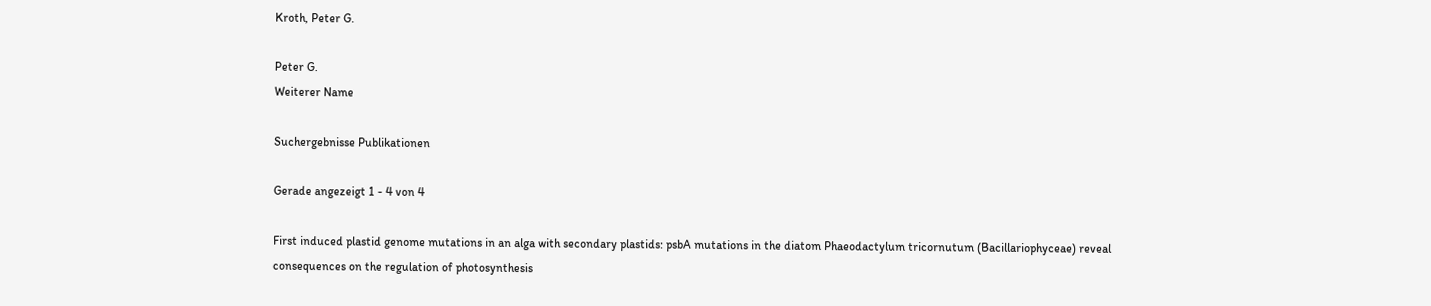Kroth, Peter G.

Peter G.
Weiterer Name

Suchergebnisse Publikationen

Gerade angezeigt 1 - 4 von 4

First induced plastid genome mutations in an alga with secondary plastids: psbA mutations in the diatom Phaeodactylum tricornutum (Bacillariophyceae) reveal consequences on the regulation of photosynthesis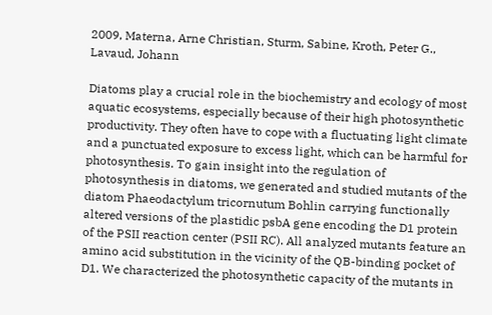2009, Materna, Arne Christian, Sturm, Sabine, Kroth, Peter G., Lavaud, Johann

Diatoms play a crucial role in the biochemistry and ecology of most aquatic ecosystems, especially because of their high photosynthetic productivity. They often have to cope with a fluctuating light climate and a punctuated exposure to excess light, which can be harmful for photosynthesis. To gain insight into the regulation of photosynthesis in diatoms, we generated and studied mutants of the diatom Phaeodactylum tricornutum Bohlin carrying functionally altered versions of the plastidic psbA gene encoding the D1 protein of the PSII reaction center (PSII RC). All analyzed mutants feature an amino acid substitution in the vicinity of the QB-binding pocket of D1. We characterized the photosynthetic capacity of the mutants in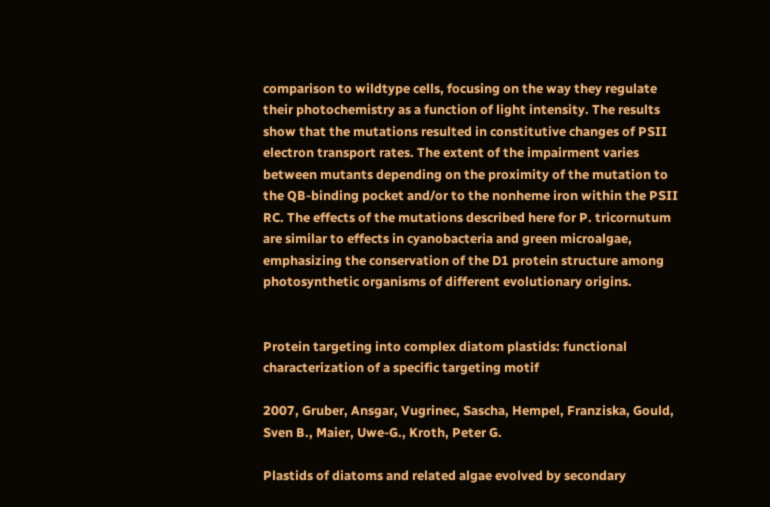comparison to wildtype cells, focusing on the way they regulate their photochemistry as a function of light intensity. The results show that the mutations resulted in constitutive changes of PSII electron transport rates. The extent of the impairment varies between mutants depending on the proximity of the mutation to the QB-binding pocket and/or to the nonheme iron within the PSII RC. The effects of the mutations described here for P. tricornutum are similar to effects in cyanobacteria and green microalgae, emphasizing the conservation of the D1 protein structure among photosynthetic organisms of different evolutionary origins.


Protein targeting into complex diatom plastids: functional characterization of a specific targeting motif

2007, Gruber, Ansgar, Vugrinec, Sascha, Hempel, Franziska, Gould, Sven B., Maier, Uwe-G., Kroth, Peter G.

Plastids of diatoms and related algae evolved by secondary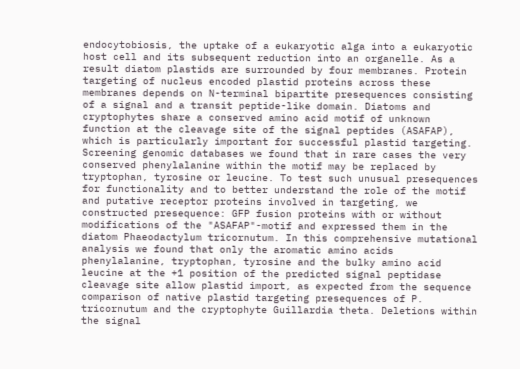endocytobiosis, the uptake of a eukaryotic alga into a eukaryotic host cell and its subsequent reduction into an organelle. As a result diatom plastids are surrounded by four membranes. Protein targeting of nucleus encoded plastid proteins across these membranes depends on N-terminal bipartite presequences consisting of a signal and a transit peptide-like domain. Diatoms and cryptophytes share a conserved amino acid motif of unknown function at the cleavage site of the signal peptides (ASAFAP), which is particularly important for successful plastid targeting. Screening genomic databases we found that in rare cases the very conserved phenylalanine within the motif may be replaced by tryptophan, tyrosine or leucine. To test such unusual presequences for functionality and to better understand the role of the motif and putative receptor proteins involved in targeting, we constructed presequence: GFP fusion proteins with or without modifications of the "ASAFAP"-motif and expressed them in the diatom Phaeodactylum tricornutum. In this comprehensive mutational analysis we found that only the aromatic amino acids phenylalanine, tryptophan, tyrosine and the bulky amino acid leucine at the +1 position of the predicted signal peptidase cleavage site allow plastid import, as expected from the sequence comparison of native plastid targeting presequences of P. tricornutum and the cryptophyte Guillardia theta. Deletions within the signal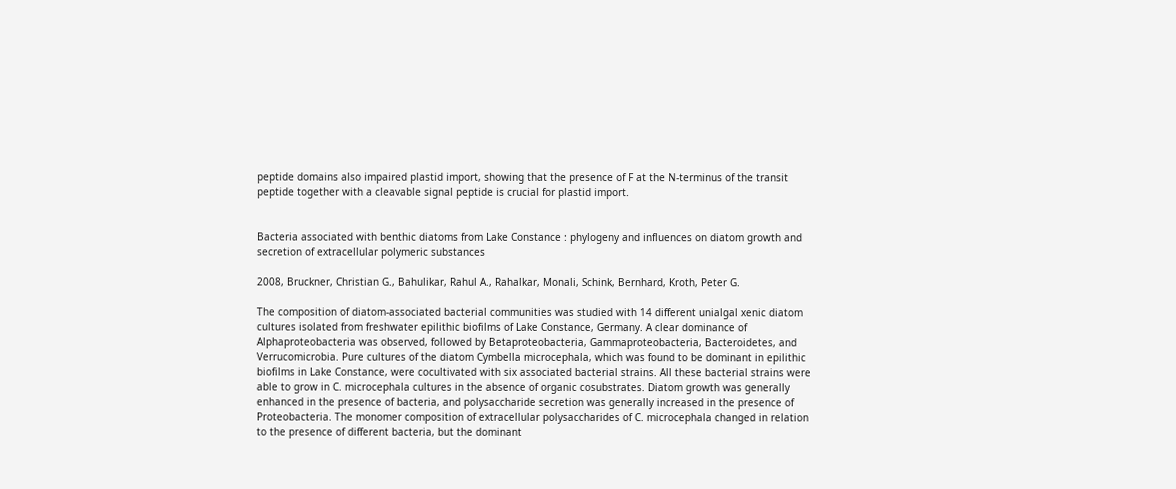peptide domains also impaired plastid import, showing that the presence of F at the N-terminus of the transit peptide together with a cleavable signal peptide is crucial for plastid import.


Bacteria associated with benthic diatoms from Lake Constance : phylogeny and influences on diatom growth and secretion of extracellular polymeric substances

2008, Bruckner, Christian G., Bahulikar, Rahul A., Rahalkar, Monali, Schink, Bernhard, Kroth, Peter G.

The composition of diatom-associated bacterial communities was studied with 14 different unialgal xenic diatom cultures isolated from freshwater epilithic biofilms of Lake Constance, Germany. A clear dominance of Alphaproteobacteria was observed, followed by Betaproteobacteria, Gammaproteobacteria, Bacteroidetes, and Verrucomicrobia. Pure cultures of the diatom Cymbella microcephala, which was found to be dominant in epilithic biofilms in Lake Constance, were cocultivated with six associated bacterial strains. All these bacterial strains were able to grow in C. microcephala cultures in the absence of organic cosubstrates. Diatom growth was generally enhanced in the presence of bacteria, and polysaccharide secretion was generally increased in the presence of Proteobacteria. The monomer composition of extracellular polysaccharides of C. microcephala changed in relation to the presence of different bacteria, but the dominant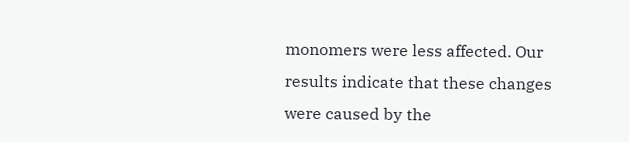monomers were less affected. Our results indicate that these changes were caused by the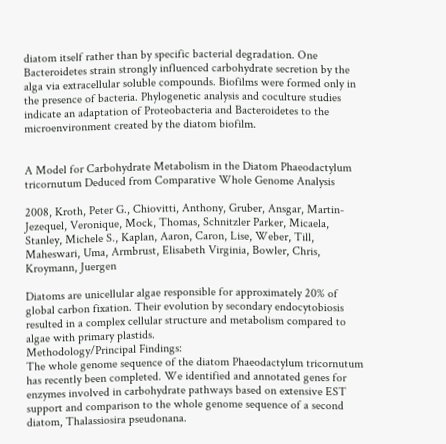diatom itself rather than by specific bacterial degradation. One Bacteroidetes strain strongly influenced carbohydrate secretion by the alga via extracellular soluble compounds. Biofilms were formed only in the presence of bacteria. Phylogenetic analysis and coculture studies indicate an adaptation of Proteobacteria and Bacteroidetes to the microenvironment created by the diatom biofilm.


A Model for Carbohydrate Metabolism in the Diatom Phaeodactylum tricornutum Deduced from Comparative Whole Genome Analysis

2008, Kroth, Peter G., Chiovitti, Anthony, Gruber, Ansgar, Martin-Jezequel, Veronique, Mock, Thomas, Schnitzler Parker, Micaela, Stanley, Michele S., Kaplan, Aaron, Caron, Lise, Weber, Till, Maheswari, Uma, Armbrust, Elisabeth Virginia, Bowler, Chris, Kroymann, Juergen

Diatoms are unicellular algae responsible for approximately 20% of global carbon fixation. Their evolution by secondary endocytobiosis resulted in a complex cellular structure and metabolism compared to algae with primary plastids.
Methodology/Principal Findings:
The whole genome sequence of the diatom Phaeodactylum tricornutum has recently been completed. We identified and annotated genes for enzymes involved in carbohydrate pathways based on extensive EST support and comparison to the whole genome sequence of a second diatom, Thalassiosira pseudonana.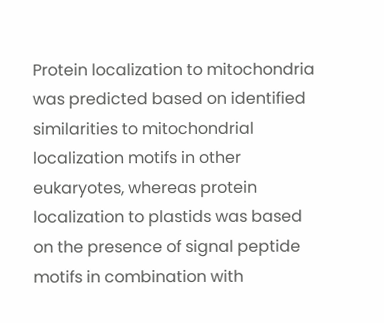Protein localization to mitochondria was predicted based on identified similarities to mitochondrial localization motifs in other eukaryotes, whereas protein localization to plastids was based on the presence of signal peptide motifs in combination with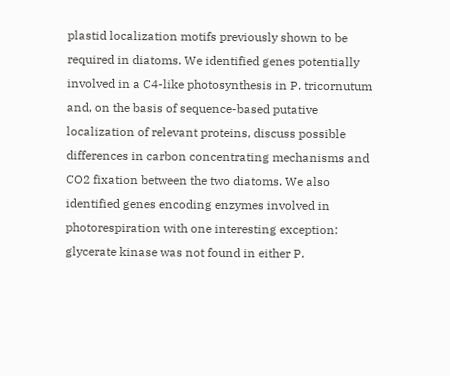plastid localization motifs previously shown to be required in diatoms. We identified genes potentially involved in a C4-like photosynthesis in P. tricornutum and, on the basis of sequence-based putative localization of relevant proteins, discuss possible differences in carbon concentrating mechanisms and CO2 fixation between the two diatoms. We also identified genes encoding enzymes involved in photorespiration with one interesting exception: glycerate kinase was not found in either P.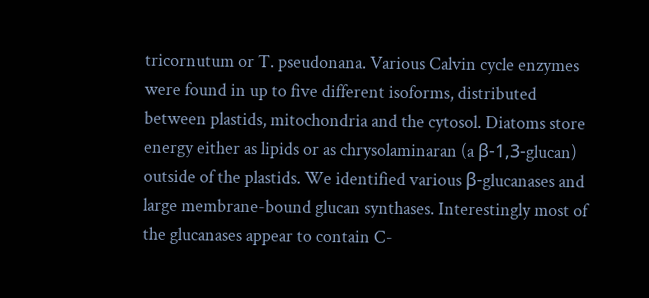tricornutum or T. pseudonana. Various Calvin cycle enzymes were found in up to five different isoforms, distributed between plastids, mitochondria and the cytosol. Diatoms store energy either as lipids or as chrysolaminaran (a β-1,3-glucan) outside of the plastids. We identified various β-glucanases and large membrane-bound glucan synthases. Interestingly most of the glucanases appear to contain C-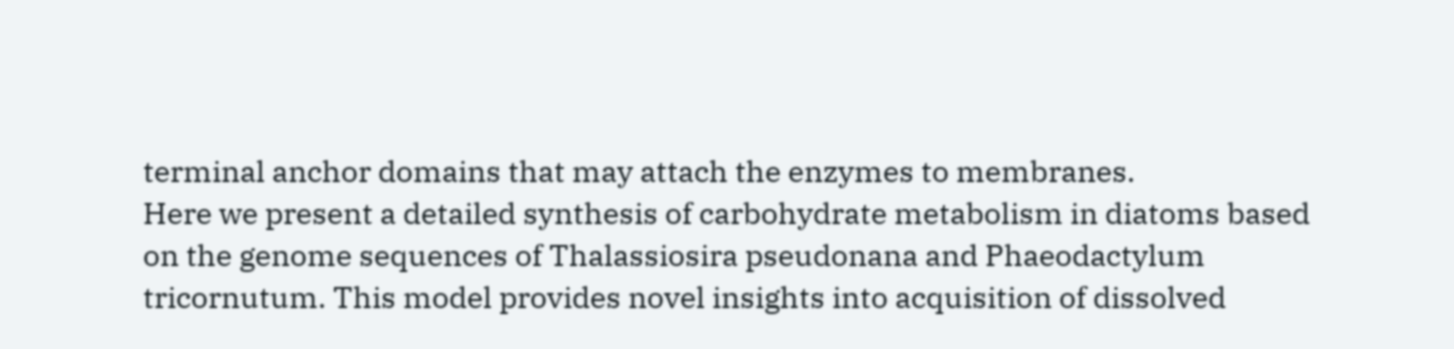terminal anchor domains that may attach the enzymes to membranes.
Here we present a detailed synthesis of carbohydrate metabolism in diatoms based on the genome sequences of Thalassiosira pseudonana and Phaeodactylum tricornutum. This model provides novel insights into acquisition of dissolved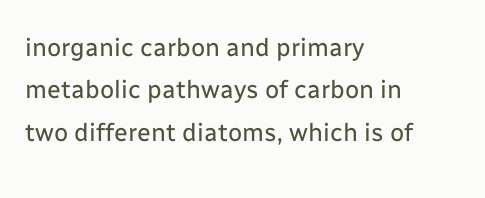inorganic carbon and primary metabolic pathways of carbon in two different diatoms, which is of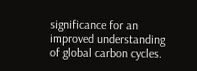significance for an improved understanding of global carbon cycles.